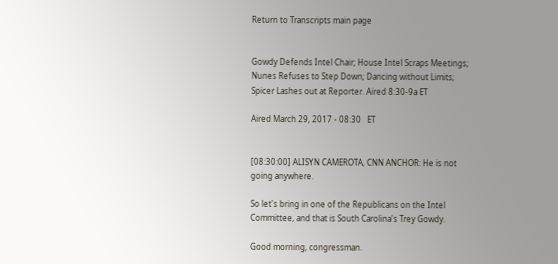Return to Transcripts main page


Gowdy Defends Intel Chair; House Intel Scraps Meetings; Nunes Refuses to Step Down; Dancing without Limits; Spicer Lashes out at Reporter. Aired 8:30-9a ET

Aired March 29, 2017 - 08:30   ET


[08:30:00] ALISYN CAMEROTA, CNN ANCHOR: He is not going anywhere.

So let's bring in one of the Republicans on the Intel Committee, and that is South Carolina's Trey Gowdy.

Good morning, congressman.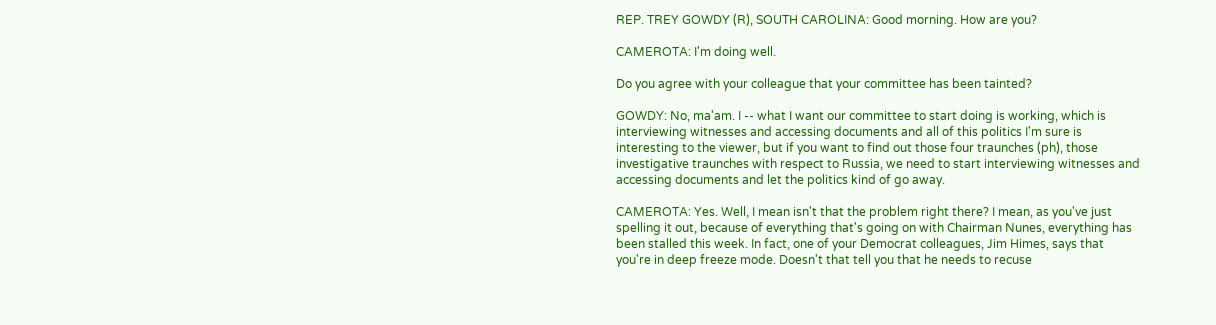REP. TREY GOWDY (R), SOUTH CAROLINA: Good morning. How are you?

CAMEROTA: I'm doing well.

Do you agree with your colleague that your committee has been tainted?

GOWDY: No, ma'am. I -- what I want our committee to start doing is working, which is interviewing witnesses and accessing documents and all of this politics I'm sure is interesting to the viewer, but if you want to find out those four traunches (ph), those investigative traunches with respect to Russia, we need to start interviewing witnesses and accessing documents and let the politics kind of go away.

CAMEROTA: Yes. Well, I mean isn't that the problem right there? I mean, as you've just spelling it out, because of everything that's going on with Chairman Nunes, everything has been stalled this week. In fact, one of your Democrat colleagues, Jim Himes, says that you're in deep freeze mode. Doesn't that tell you that he needs to recuse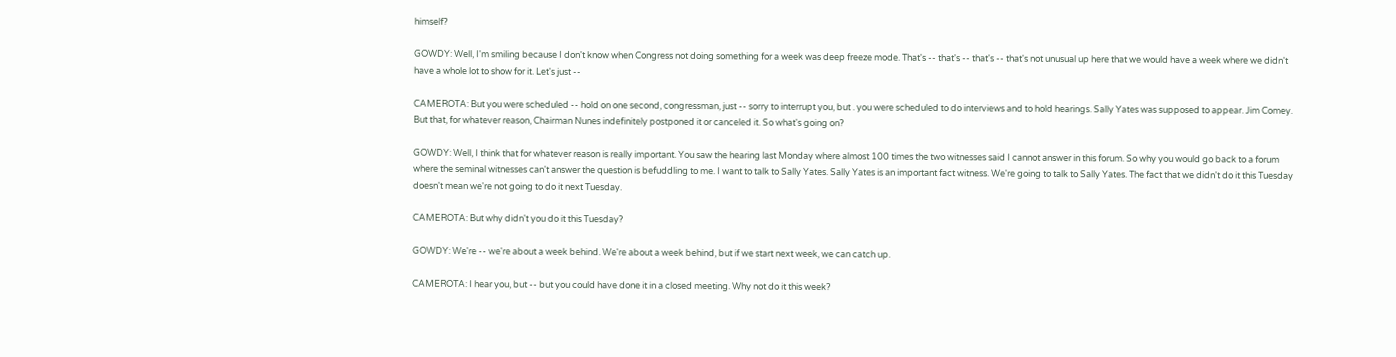himself?

GOWDY: Well, I'm smiling because I don't know when Congress not doing something for a week was deep freeze mode. That's -- that's -- that's -- that's not unusual up here that we would have a week where we didn't have a whole lot to show for it. Let's just --

CAMEROTA: But you were scheduled -- hold on one second, congressman, just -- sorry to interrupt you, but . you were scheduled to do interviews and to hold hearings. Sally Yates was supposed to appear. Jim Comey. But that, for whatever reason, Chairman Nunes indefinitely postponed it or canceled it. So what's going on?

GOWDY: Well, I think that for whatever reason is really important. You saw the hearing last Monday where almost 100 times the two witnesses said I cannot answer in this forum. So why you would go back to a forum where the seminal witnesses can't answer the question is befuddling to me. I want to talk to Sally Yates. Sally Yates is an important fact witness. We're going to talk to Sally Yates. The fact that we didn't do it this Tuesday doesn't mean we're not going to do it next Tuesday.

CAMEROTA: But why didn't you do it this Tuesday?

GOWDY: We're -- we're about a week behind. We're about a week behind, but if we start next week, we can catch up.

CAMEROTA: I hear you, but -- but you could have done it in a closed meeting. Why not do it this week?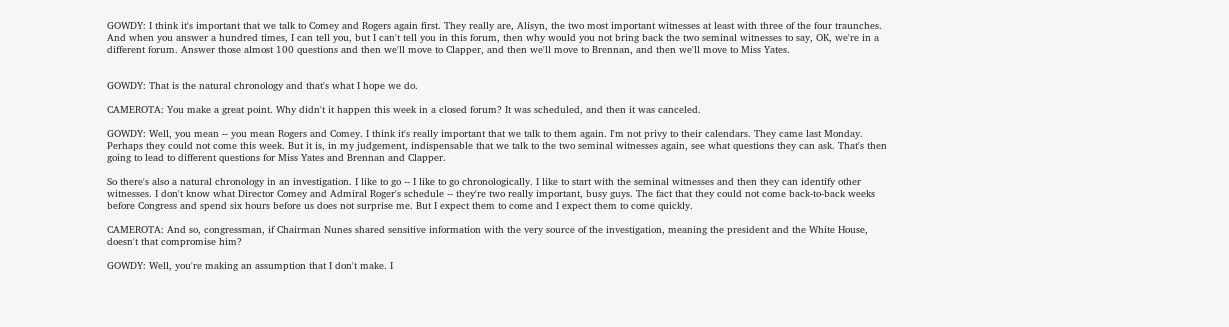GOWDY: I think it's important that we talk to Comey and Rogers again first. They really are, Alisyn, the two most important witnesses at least with three of the four traunches. And when you answer a hundred times, I can tell you, but I can't tell you in this forum, then why would you not bring back the two seminal witnesses to say, OK, we're in a different forum. Answer those almost 100 questions and then we'll move to Clapper, and then we'll move to Brennan, and then we'll move to Miss Yates.


GOWDY: That is the natural chronology and that's what I hope we do.

CAMEROTA: You make a great point. Why didn't it happen this week in a closed forum? It was scheduled, and then it was canceled.

GOWDY: Well, you mean -- you mean Rogers and Comey. I think it's really important that we talk to them again. I'm not privy to their calendars. They came last Monday. Perhaps they could not come this week. But it is, in my judgement, indispensable that we talk to the two seminal witnesses again, see what questions they can ask. That's then going to lead to different questions for Miss Yates and Brennan and Clapper.

So there's also a natural chronology in an investigation. I like to go -- I like to go chronologically. I like to start with the seminal witnesses and then they can identify other witnesses. I don't know what Director Comey and Admiral Roger's schedule -- they're two really important, busy guys. The fact that they could not come back-to-back weeks before Congress and spend six hours before us does not surprise me. But I expect them to come and I expect them to come quickly.

CAMEROTA: And so, congressman, if Chairman Nunes shared sensitive information with the very source of the investigation, meaning the president and the White House, doesn't that compromise him?

GOWDY: Well, you're making an assumption that I don't make. I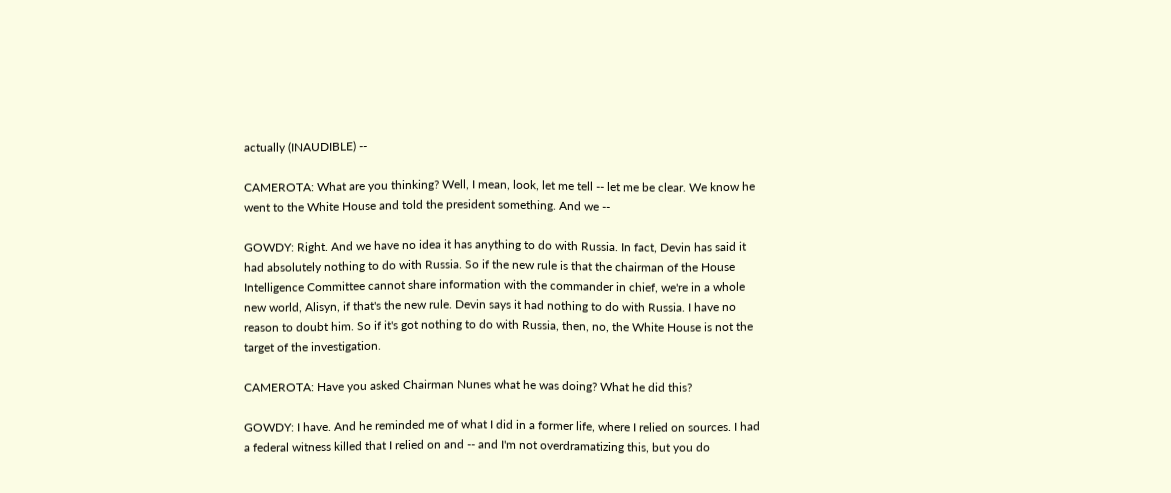actually (INAUDIBLE) --

CAMEROTA: What are you thinking? Well, I mean, look, let me tell -- let me be clear. We know he went to the White House and told the president something. And we --

GOWDY: Right. And we have no idea it has anything to do with Russia. In fact, Devin has said it had absolutely nothing to do with Russia. So if the new rule is that the chairman of the House Intelligence Committee cannot share information with the commander in chief, we're in a whole new world, Alisyn, if that's the new rule. Devin says it had nothing to do with Russia. I have no reason to doubt him. So if it's got nothing to do with Russia, then, no, the White House is not the target of the investigation.

CAMEROTA: Have you asked Chairman Nunes what he was doing? What he did this?

GOWDY: I have. And he reminded me of what I did in a former life, where I relied on sources. I had a federal witness killed that I relied on and -- and I'm not overdramatizing this, but you do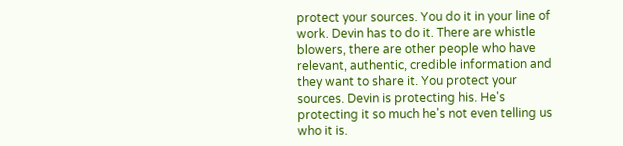protect your sources. You do it in your line of work. Devin has to do it. There are whistle blowers, there are other people who have relevant, authentic, credible information and they want to share it. You protect your sources. Devin is protecting his. He's protecting it so much he's not even telling us who it is.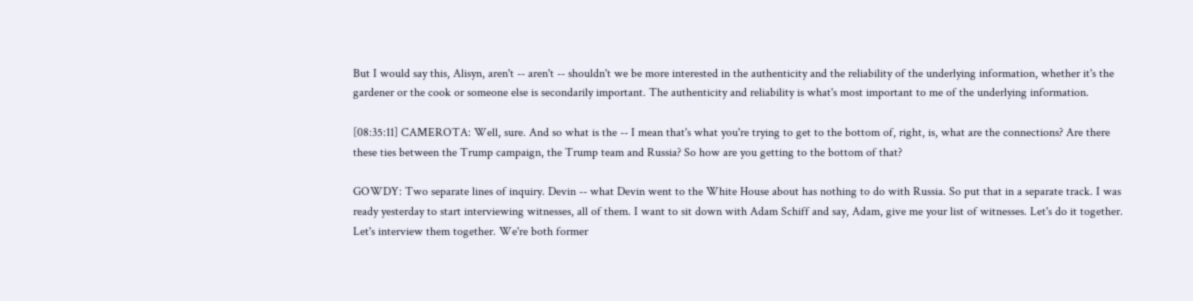But I would say this, Alisyn, aren't -- aren't -- shouldn't we be more interested in the authenticity and the reliability of the underlying information, whether it's the gardener or the cook or someone else is secondarily important. The authenticity and reliability is what's most important to me of the underlying information.

[08:35:11] CAMEROTA: Well, sure. And so what is the -- I mean that's what you're trying to get to the bottom of, right, is, what are the connections? Are there these ties between the Trump campaign, the Trump team and Russia? So how are you getting to the bottom of that?

GOWDY: Two separate lines of inquiry. Devin -- what Devin went to the White House about has nothing to do with Russia. So put that in a separate track. I was ready yesterday to start interviewing witnesses, all of them. I want to sit down with Adam Schiff and say, Adam, give me your list of witnesses. Let's do it together. Let's interview them together. We're both former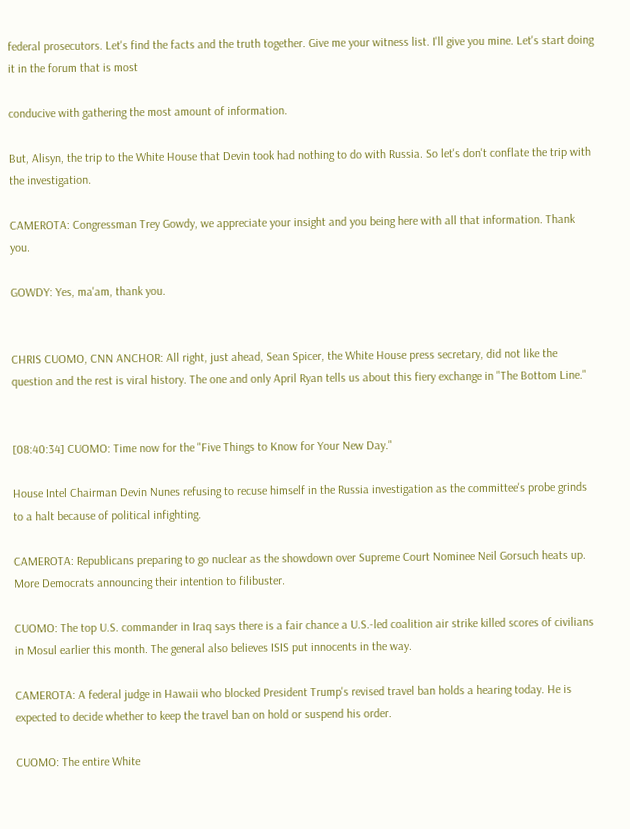federal prosecutors. Let's find the facts and the truth together. Give me your witness list. I'll give you mine. Let's start doing it in the forum that is most

conducive with gathering the most amount of information.

But, Alisyn, the trip to the White House that Devin took had nothing to do with Russia. So let's don't conflate the trip with the investigation.

CAMEROTA: Congressman Trey Gowdy, we appreciate your insight and you being here with all that information. Thank you.

GOWDY: Yes, ma'am, thank you.


CHRIS CUOMO, CNN ANCHOR: All right, just ahead, Sean Spicer, the White House press secretary, did not like the question and the rest is viral history. The one and only April Ryan tells us about this fiery exchange in "The Bottom Line."


[08:40:34] CUOMO: Time now for the "Five Things to Know for Your New Day."

House Intel Chairman Devin Nunes refusing to recuse himself in the Russia investigation as the committee's probe grinds to a halt because of political infighting.

CAMEROTA: Republicans preparing to go nuclear as the showdown over Supreme Court Nominee Neil Gorsuch heats up. More Democrats announcing their intention to filibuster.

CUOMO: The top U.S. commander in Iraq says there is a fair chance a U.S.-led coalition air strike killed scores of civilians in Mosul earlier this month. The general also believes ISIS put innocents in the way.

CAMEROTA: A federal judge in Hawaii who blocked President Trump's revised travel ban holds a hearing today. He is expected to decide whether to keep the travel ban on hold or suspend his order.

CUOMO: The entire White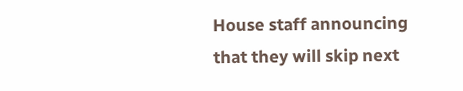House staff announcing that they will skip next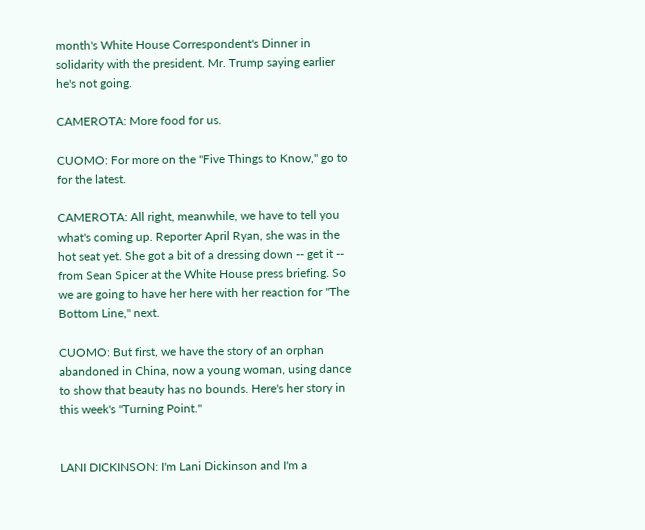month's White House Correspondent's Dinner in solidarity with the president. Mr. Trump saying earlier he's not going.

CAMEROTA: More food for us.

CUOMO: For more on the "Five Things to Know," go to for the latest.

CAMEROTA: All right, meanwhile, we have to tell you what's coming up. Reporter April Ryan, she was in the hot seat yet. She got a bit of a dressing down -- get it -- from Sean Spicer at the White House press briefing. So we are going to have her here with her reaction for "The Bottom Line," next.

CUOMO: But first, we have the story of an orphan abandoned in China, now a young woman, using dance to show that beauty has no bounds. Here's her story in this week's "Turning Point."


LANI DICKINSON: I'm Lani Dickinson and I'm a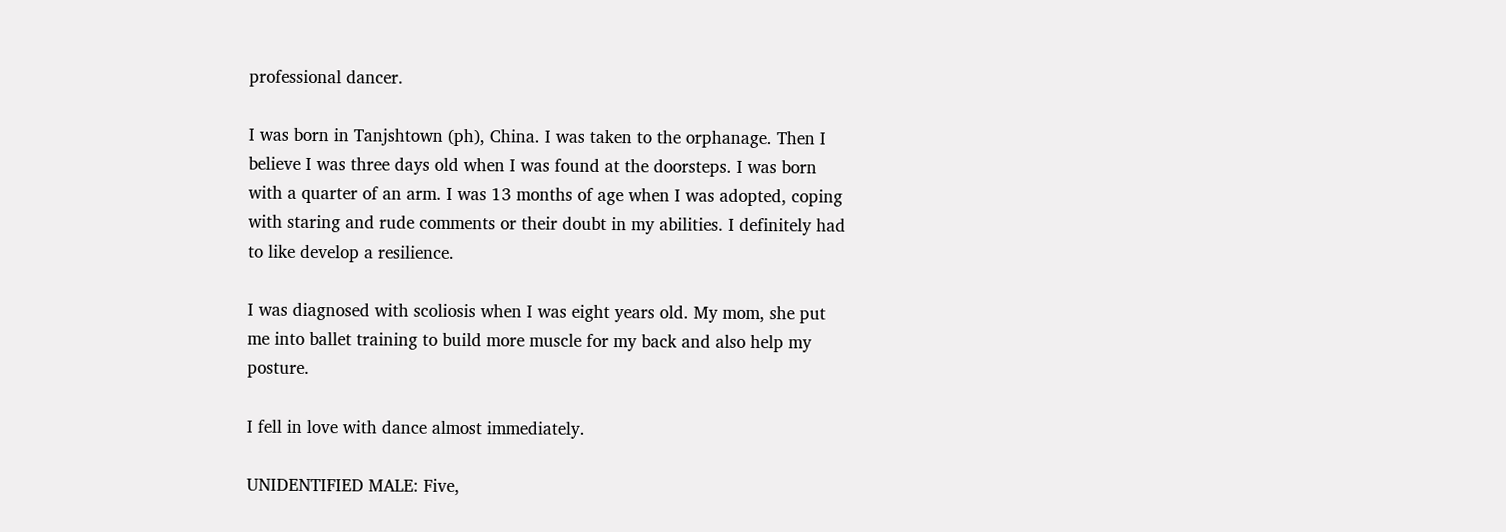professional dancer.

I was born in Tanjshtown (ph), China. I was taken to the orphanage. Then I believe I was three days old when I was found at the doorsteps. I was born with a quarter of an arm. I was 13 months of age when I was adopted, coping with staring and rude comments or their doubt in my abilities. I definitely had to like develop a resilience.

I was diagnosed with scoliosis when I was eight years old. My mom, she put me into ballet training to build more muscle for my back and also help my posture.

I fell in love with dance almost immediately.

UNIDENTIFIED MALE: Five,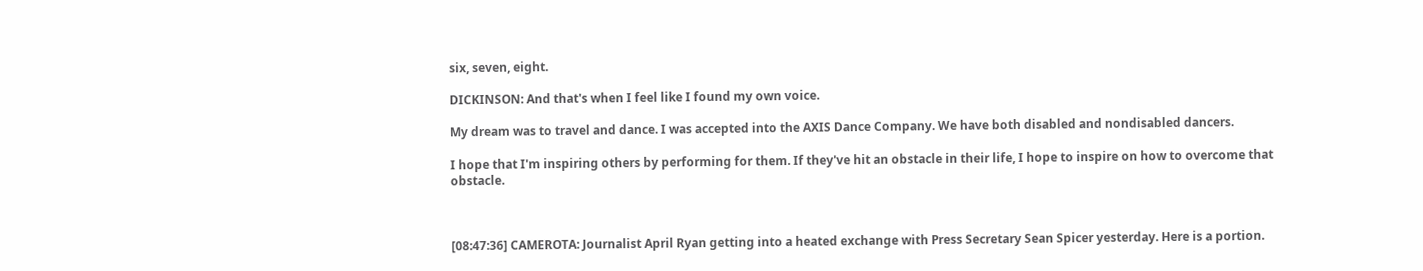six, seven, eight.

DICKINSON: And that's when I feel like I found my own voice.

My dream was to travel and dance. I was accepted into the AXIS Dance Company. We have both disabled and nondisabled dancers.

I hope that I'm inspiring others by performing for them. If they've hit an obstacle in their life, I hope to inspire on how to overcome that obstacle.



[08:47:36] CAMEROTA: Journalist April Ryan getting into a heated exchange with Press Secretary Sean Spicer yesterday. Here is a portion.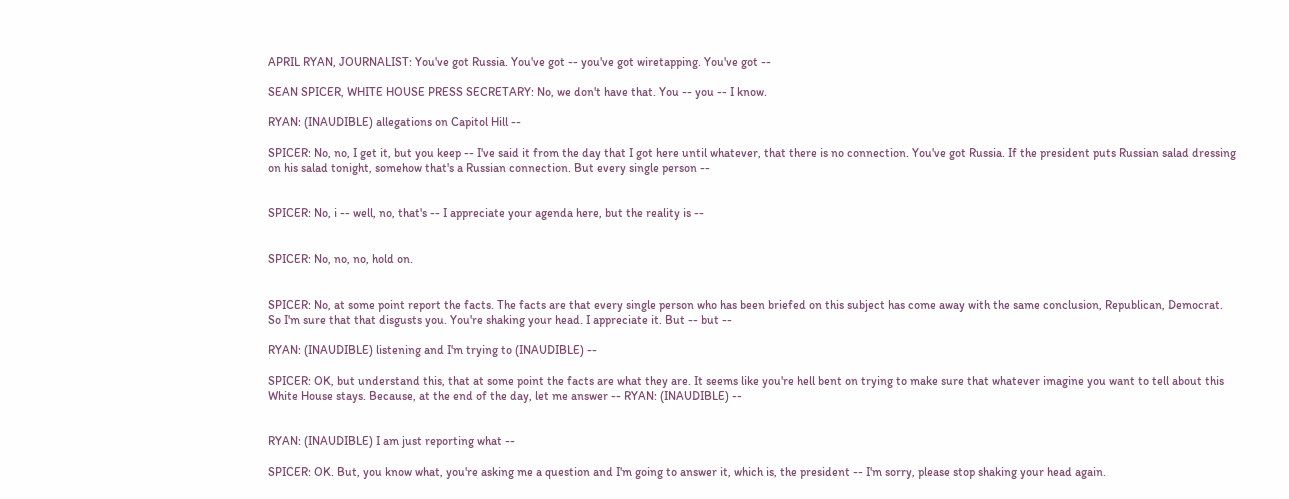APRIL RYAN, JOURNALIST: You've got Russia. You've got -- you've got wiretapping. You've got --

SEAN SPICER, WHITE HOUSE PRESS SECRETARY: No, we don't have that. You -- you -- I know.

RYAN: (INAUDIBLE) allegations on Capitol Hill --

SPICER: No, no, I get it, but you keep -- I've said it from the day that I got here until whatever, that there is no connection. You've got Russia. If the president puts Russian salad dressing on his salad tonight, somehow that's a Russian connection. But every single person --


SPICER: No, i -- well, no, that's -- I appreciate your agenda here, but the reality is --


SPICER: No, no, no, hold on.


SPICER: No, at some point report the facts. The facts are that every single person who has been briefed on this subject has come away with the same conclusion, Republican, Democrat. So I'm sure that that disgusts you. You're shaking your head. I appreciate it. But -- but --

RYAN: (INAUDIBLE) listening and I'm trying to (INAUDIBLE) --

SPICER: OK, but understand this, that at some point the facts are what they are. It seems like you're hell bent on trying to make sure that whatever imagine you want to tell about this White House stays. Because, at the end of the day, let me answer -- RYAN: (INAUDIBLE) --


RYAN: (INAUDIBLE) I am just reporting what --

SPICER: OK. But, you know what, you're asking me a question and I'm going to answer it, which is, the president -- I'm sorry, please stop shaking your head again.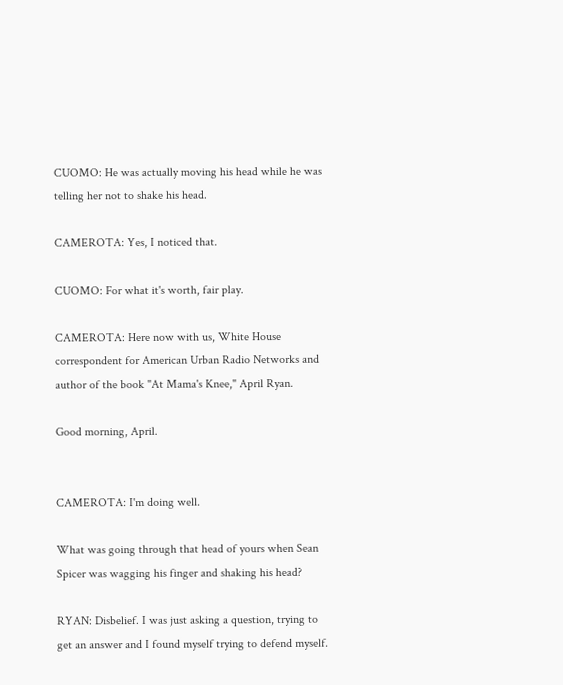CUOMO: He was actually moving his head while he was telling her not to shake his head.

CAMEROTA: Yes, I noticed that.

CUOMO: For what it's worth, fair play.

CAMEROTA: Here now with us, White House correspondent for American Urban Radio Networks and author of the book "At Mama's Knee," April Ryan.

Good morning, April.


CAMEROTA: I'm doing well.

What was going through that head of yours when Sean Spicer was wagging his finger and shaking his head?

RYAN: Disbelief. I was just asking a question, trying to get an answer and I found myself trying to defend myself.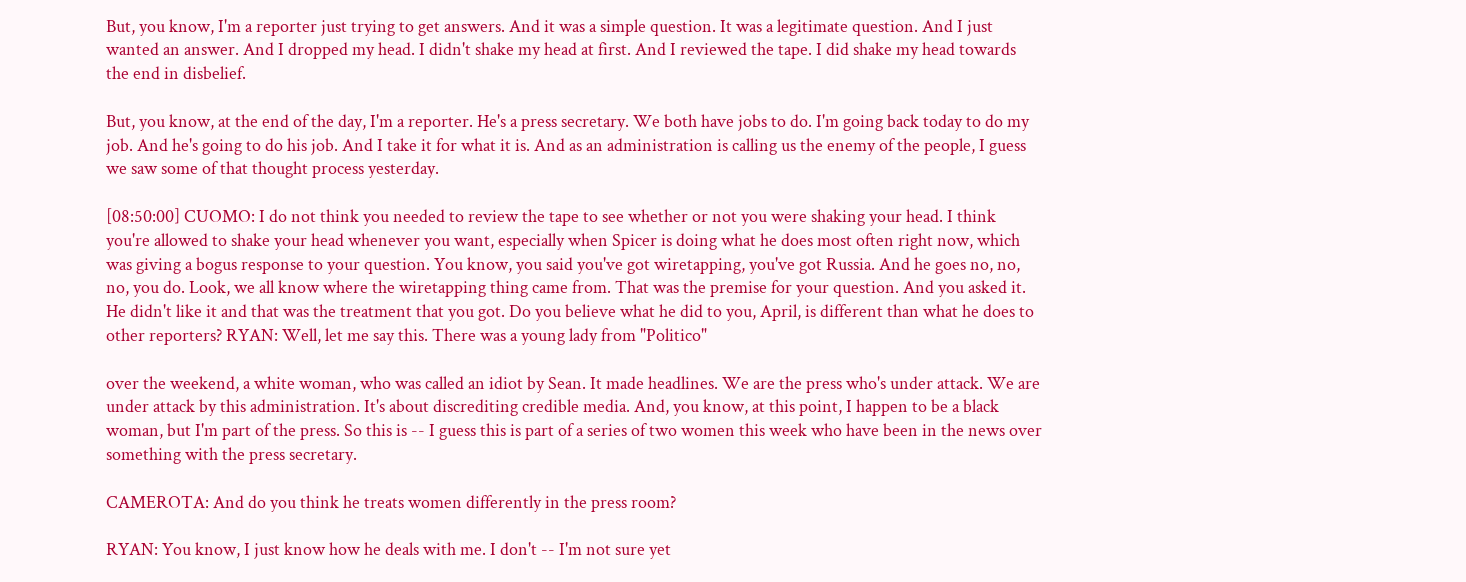But, you know, I'm a reporter just trying to get answers. And it was a simple question. It was a legitimate question. And I just wanted an answer. And I dropped my head. I didn't shake my head at first. And I reviewed the tape. I did shake my head towards the end in disbelief.

But, you know, at the end of the day, I'm a reporter. He's a press secretary. We both have jobs to do. I'm going back today to do my job. And he's going to do his job. And I take it for what it is. And as an administration is calling us the enemy of the people, I guess we saw some of that thought process yesterday.

[08:50:00] CUOMO: I do not think you needed to review the tape to see whether or not you were shaking your head. I think you're allowed to shake your head whenever you want, especially when Spicer is doing what he does most often right now, which was giving a bogus response to your question. You know, you said you've got wiretapping, you've got Russia. And he goes no, no, no, you do. Look, we all know where the wiretapping thing came from. That was the premise for your question. And you asked it. He didn't like it and that was the treatment that you got. Do you believe what he did to you, April, is different than what he does to other reporters? RYAN: Well, let me say this. There was a young lady from "Politico"

over the weekend, a white woman, who was called an idiot by Sean. It made headlines. We are the press who's under attack. We are under attack by this administration. It's about discrediting credible media. And, you know, at this point, I happen to be a black woman, but I'm part of the press. So this is -- I guess this is part of a series of two women this week who have been in the news over something with the press secretary.

CAMEROTA: And do you think he treats women differently in the press room?

RYAN: You know, I just know how he deals with me. I don't -- I'm not sure yet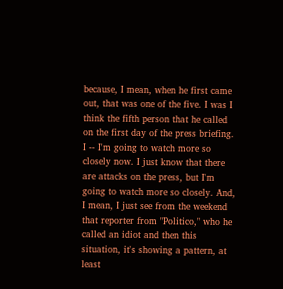because, I mean, when he first came out, that was one of the five. I was I think the fifth person that he called on the first day of the press briefing. I -- I'm going to watch more so closely now. I just know that there are attacks on the press, but I'm going to watch more so closely. And, I mean, I just see from the weekend that reporter from "Politico," who he called an idiot and then this situation, it's showing a pattern, at least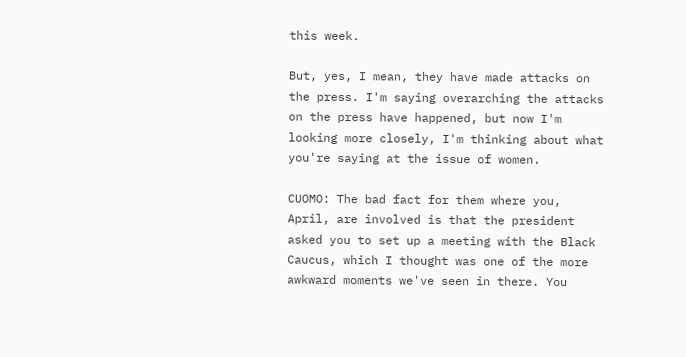this week.

But, yes, I mean, they have made attacks on the press. I'm saying overarching the attacks on the press have happened, but now I'm looking more closely, I'm thinking about what you're saying at the issue of women.

CUOMO: The bad fact for them where you, April, are involved is that the president asked you to set up a meeting with the Black Caucus, which I thought was one of the more awkward moments we've seen in there. You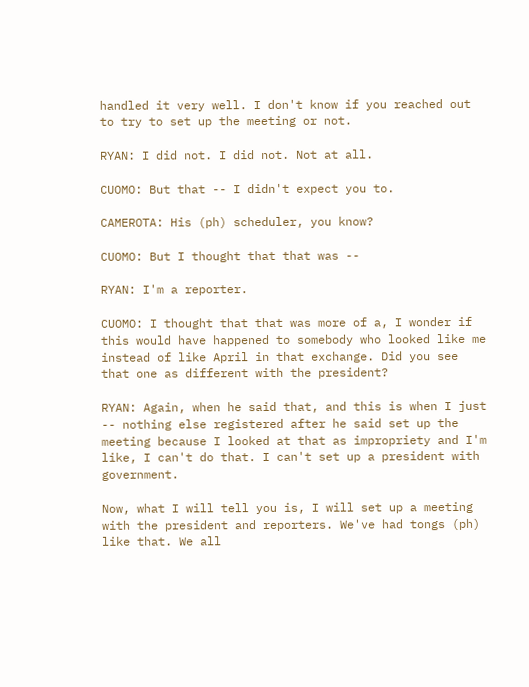handled it very well. I don't know if you reached out to try to set up the meeting or not.

RYAN: I did not. I did not. Not at all.

CUOMO: But that -- I didn't expect you to.

CAMEROTA: His (ph) scheduler, you know?

CUOMO: But I thought that that was --

RYAN: I'm a reporter.

CUOMO: I thought that that was more of a, I wonder if this would have happened to somebody who looked like me instead of like April in that exchange. Did you see that one as different with the president?

RYAN: Again, when he said that, and this is when I just -- nothing else registered after he said set up the meeting because I looked at that as impropriety and I'm like, I can't do that. I can't set up a president with government.

Now, what I will tell you is, I will set up a meeting with the president and reporters. We've had tongs (ph) like that. We all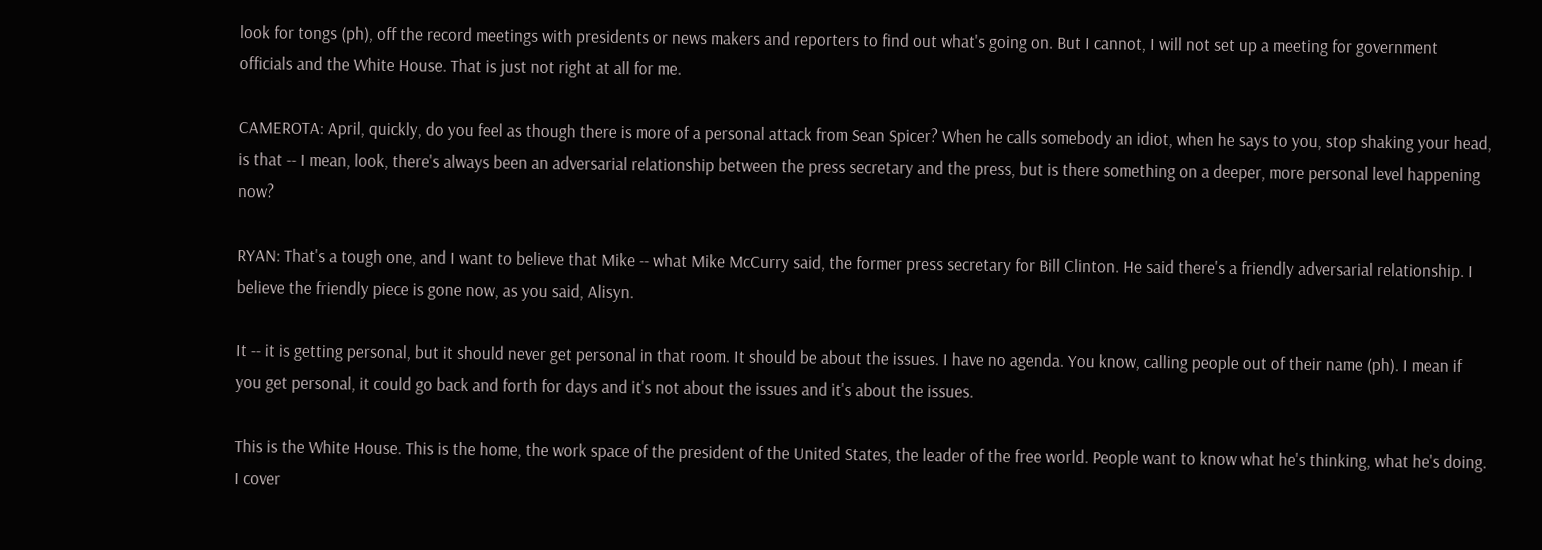look for tongs (ph), off the record meetings with presidents or news makers and reporters to find out what's going on. But I cannot, I will not set up a meeting for government officials and the White House. That is just not right at all for me.

CAMEROTA: April, quickly, do you feel as though there is more of a personal attack from Sean Spicer? When he calls somebody an idiot, when he says to you, stop shaking your head, is that -- I mean, look, there's always been an adversarial relationship between the press secretary and the press, but is there something on a deeper, more personal level happening now?

RYAN: That's a tough one, and I want to believe that Mike -- what Mike McCurry said, the former press secretary for Bill Clinton. He said there's a friendly adversarial relationship. I believe the friendly piece is gone now, as you said, Alisyn.

It -- it is getting personal, but it should never get personal in that room. It should be about the issues. I have no agenda. You know, calling people out of their name (ph). I mean if you get personal, it could go back and forth for days and it's not about the issues and it's about the issues.

This is the White House. This is the home, the work space of the president of the United States, the leader of the free world. People want to know what he's thinking, what he's doing. I cover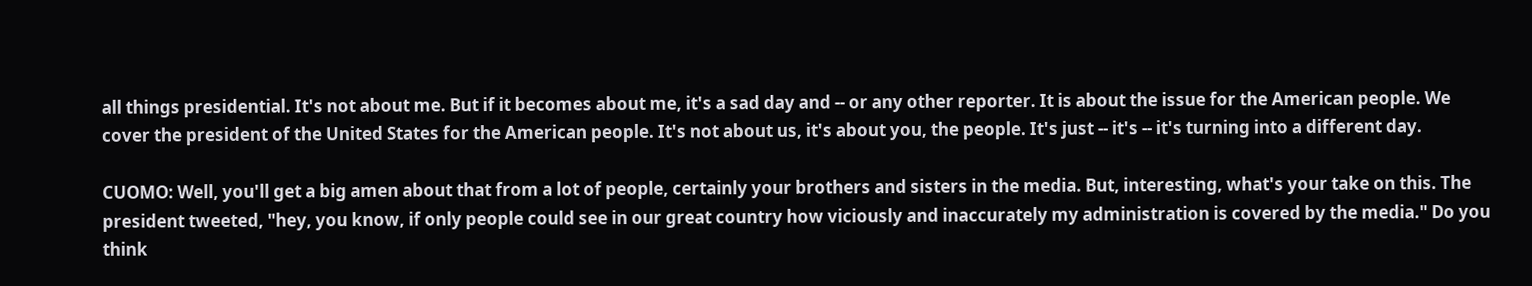all things presidential. It's not about me. But if it becomes about me, it's a sad day and -- or any other reporter. It is about the issue for the American people. We cover the president of the United States for the American people. It's not about us, it's about you, the people. It's just -- it's -- it's turning into a different day.

CUOMO: Well, you'll get a big amen about that from a lot of people, certainly your brothers and sisters in the media. But, interesting, what's your take on this. The president tweeted, "hey, you know, if only people could see in our great country how viciously and inaccurately my administration is covered by the media." Do you think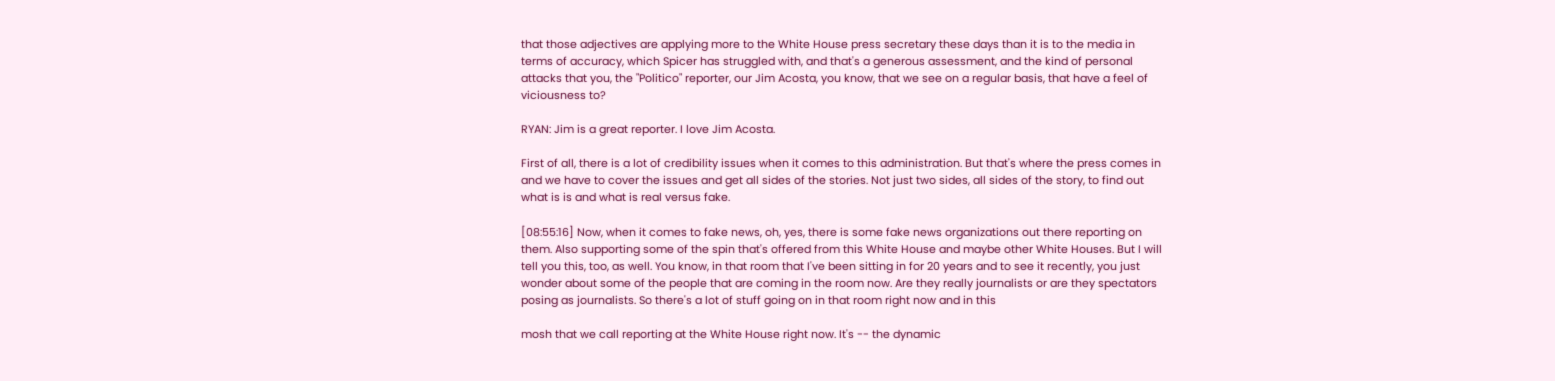that those adjectives are applying more to the White House press secretary these days than it is to the media in terms of accuracy, which Spicer has struggled with, and that's a generous assessment, and the kind of personal attacks that you, the "Politico" reporter, our Jim Acosta, you know, that we see on a regular basis, that have a feel of viciousness to?

RYAN: Jim is a great reporter. I love Jim Acosta.

First of all, there is a lot of credibility issues when it comes to this administration. But that's where the press comes in and we have to cover the issues and get all sides of the stories. Not just two sides, all sides of the story, to find out what is is and what is real versus fake.

[08:55:16] Now, when it comes to fake news, oh, yes, there is some fake news organizations out there reporting on them. Also supporting some of the spin that's offered from this White House and maybe other White Houses. But I will tell you this, too, as well. You know, in that room that I've been sitting in for 20 years and to see it recently, you just wonder about some of the people that are coming in the room now. Are they really journalists or are they spectators posing as journalists. So there's a lot of stuff going on in that room right now and in this

mosh that we call reporting at the White House right now. It's -- the dynamic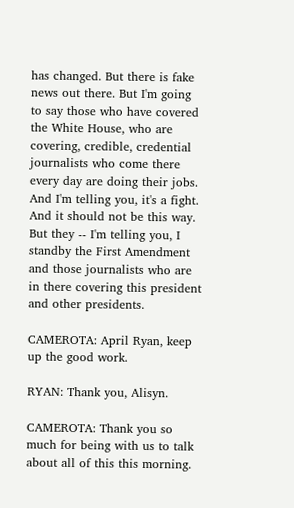has changed. But there is fake news out there. But I'm going to say those who have covered the White House, who are covering, credible, credential journalists who come there every day are doing their jobs. And I'm telling you, it's a fight. And it should not be this way. But they -- I'm telling you, I standby the First Amendment and those journalists who are in there covering this president and other presidents.

CAMEROTA: April Ryan, keep up the good work.

RYAN: Thank you, Alisyn.

CAMEROTA: Thank you so much for being with us to talk about all of this this morning.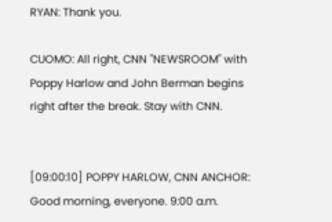RYAN: Thank you.

CUOMO: All right, CNN "NEWSROOM" with Poppy Harlow and John Berman begins right after the break. Stay with CNN.


[09:00:10] POPPY HARLOW, CNN ANCHOR: Good morning, everyone. 9:00 a.m.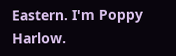Eastern. I'm Poppy Harlow.